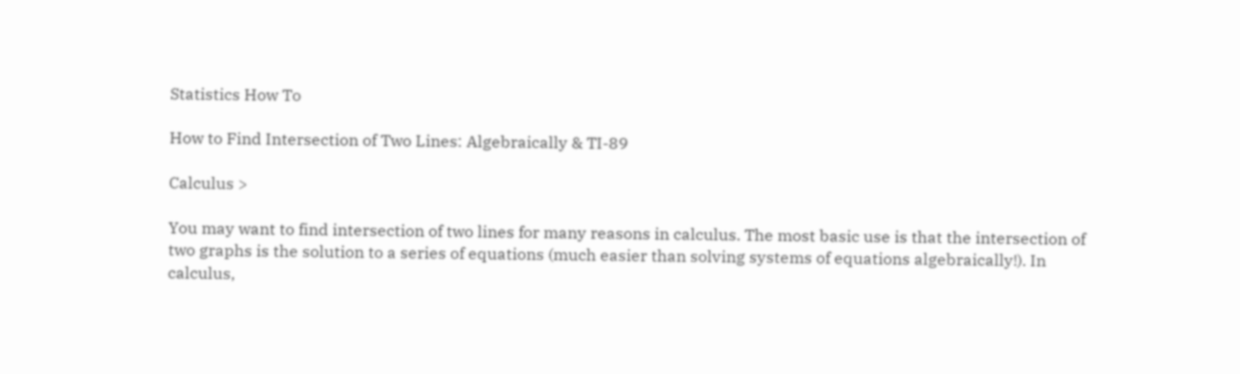Statistics How To

How to Find Intersection of Two Lines: Algebraically & TI-89

Calculus >

You may want to find intersection of two lines for many reasons in calculus. The most basic use is that the intersection of two graphs is the solution to a series of equations (much easier than solving systems of equations algebraically!). In calculus,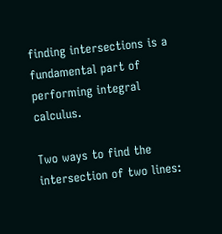finding intersections is a fundamental part of performing integral calculus.

Two ways to find the intersection of two lines: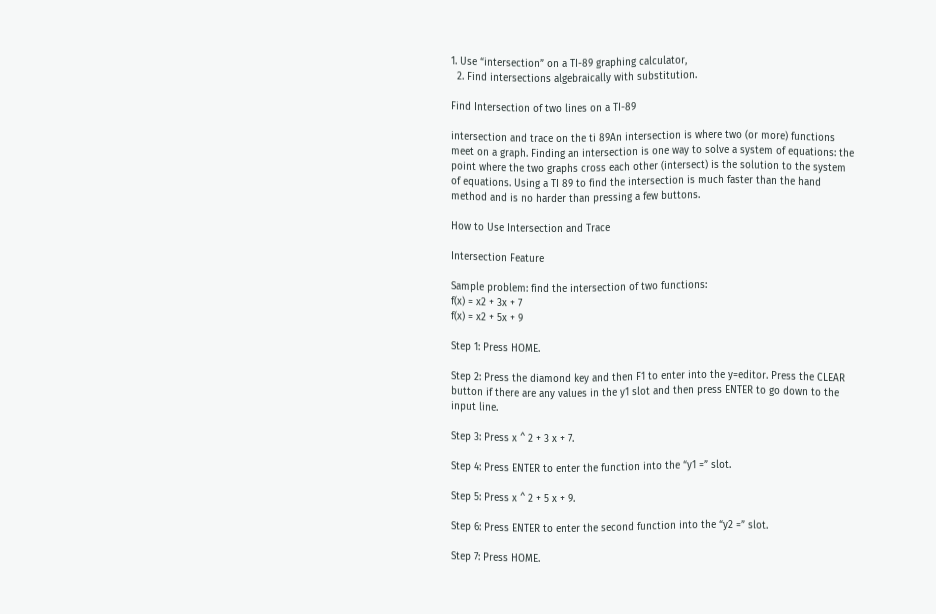1. Use “intersection” on a TI-89 graphing calculator,
  2. Find intersections algebraically with substitution.

Find Intersection of two lines on a TI-89

intersection and trace on the ti 89An intersection is where two (or more) functions meet on a graph. Finding an intersection is one way to solve a system of equations: the point where the two graphs cross each other (intersect) is the solution to the system of equations. Using a TI 89 to find the intersection is much faster than the hand method and is no harder than pressing a few buttons.

How to Use Intersection and Trace

Intersection Feature

Sample problem: find the intersection of two functions:
f(x) = x2 + 3x + 7
f(x) = x2 + 5x + 9

Step 1: Press HOME.

Step 2: Press the diamond key and then F1 to enter into the y=editor. Press the CLEAR button if there are any values in the y1 slot and then press ENTER to go down to the input line.

Step 3: Press x ^ 2 + 3 x + 7.

Step 4: Press ENTER to enter the function into the “y1 =” slot.

Step 5: Press x ^ 2 + 5 x + 9.

Step 6: Press ENTER to enter the second function into the “y2 =” slot.

Step 7: Press HOME.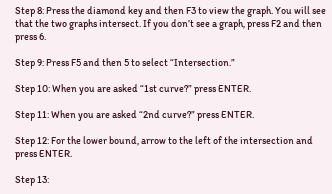Step 8: Press the diamond key and then F3 to view the graph. You will see that the two graphs intersect. If you don’t see a graph, press F2 and then press 6.

Step 9: Press F5 and then 5 to select “Intersection.”

Step 10: When you are asked “1st curve?” press ENTER.

Step 11: When you are asked “2nd curve?” press ENTER.

Step 12: For the lower bound, arrow to the left of the intersection and press ENTER.

Step 13: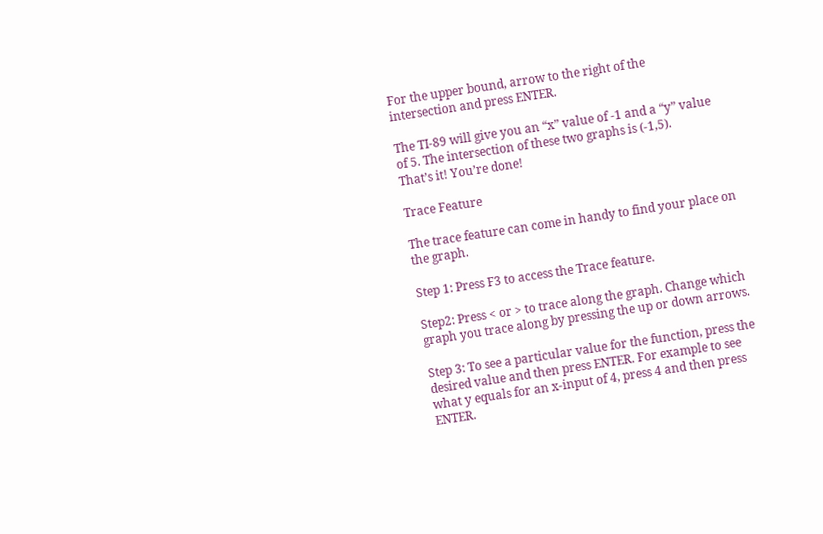For the upper bound, arrow to the right of the intersection and press ENTER.

The TI-89 will give you an “x” value of -1 and a “y” value of 5. The intersection of these two graphs is (-1,5).
That’s it! You’re done!

Trace Feature

The trace feature can come in handy to find your place on the graph.

Step 1: Press F3 to access the Trace feature.

Step2: Press < or > to trace along the graph. Change which graph you trace along by pressing the up or down arrows.

Step 3: To see a particular value for the function, press the desired value and then press ENTER. For example to see what y equals for an x-input of 4, press 4 and then press ENTER.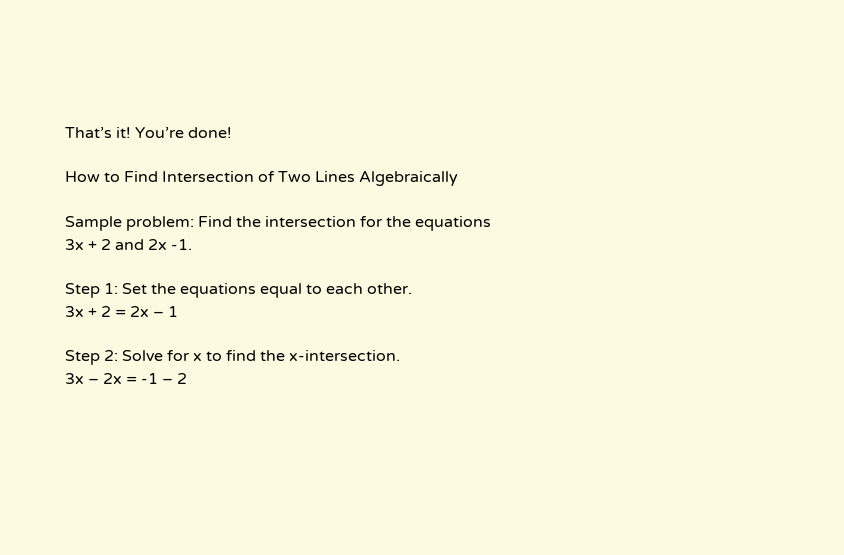That’s it! You’re done!

How to Find Intersection of Two Lines Algebraically

Sample problem: Find the intersection for the equations 3x + 2 and 2x -1.

Step 1: Set the equations equal to each other.
3x + 2 = 2x – 1

Step 2: Solve for x to find the x-intersection.
3x – 2x = -1 – 2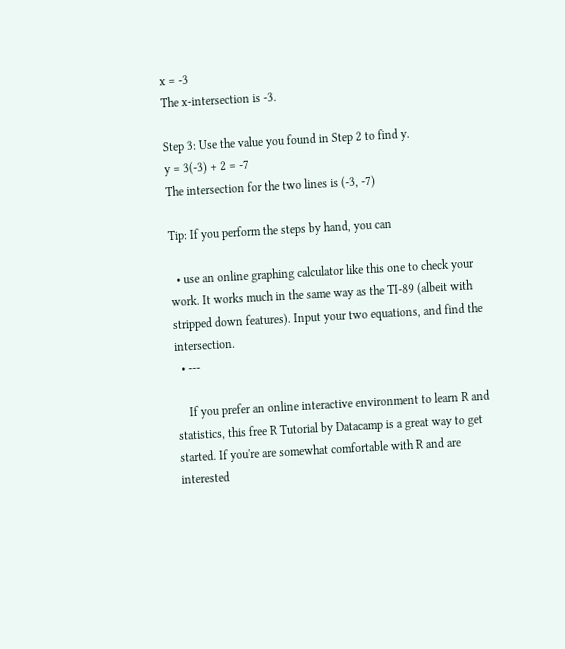x = -3
The x-intersection is -3.

Step 3: Use the value you found in Step 2 to find y.
y = 3(-3) + 2 = -7
The intersection for the two lines is (-3, -7)

Tip: If you perform the steps by hand, you can

  • use an online graphing calculator like this one to check your work. It works much in the same way as the TI-89 (albeit with stripped down features). Input your two equations, and find the intersection.
  • ---

    If you prefer an online interactive environment to learn R and statistics, this free R Tutorial by Datacamp is a great way to get started. If you're are somewhat comfortable with R and are interested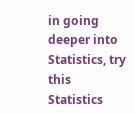in going deeper into Statistics, try this Statistics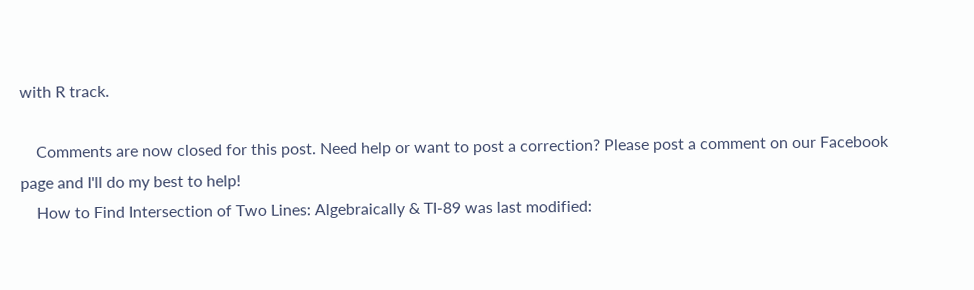with R track.

    Comments are now closed for this post. Need help or want to post a correction? Please post a comment on our Facebook page and I'll do my best to help!
    How to Find Intersection of Two Lines: Algebraically & TI-89 was last modified: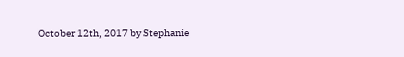October 12th, 2017 by Stephanie